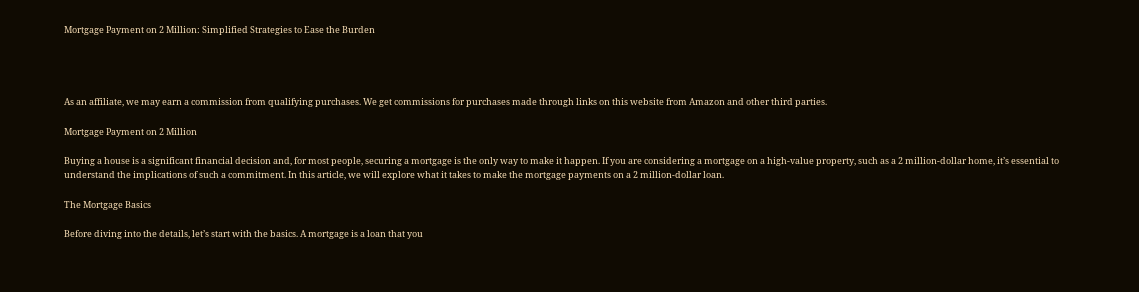Mortgage Payment on 2 Million: Simplified Strategies to Ease the Burden




As an affiliate, we may earn a commission from qualifying purchases. We get commissions for purchases made through links on this website from Amazon and other third parties.

Mortgage Payment on 2 Million

Buying a house is a significant financial decision and, for most people, securing a mortgage is the only way to make it happen. If you are considering a mortgage on a high-value property, such as a 2 million-dollar home, it’s essential to understand the implications of such a commitment. In this article, we will explore what it takes to make the mortgage payments on a 2 million-dollar loan.

The Mortgage Basics

Before diving into the details, let’s start with the basics. A mortgage is a loan that you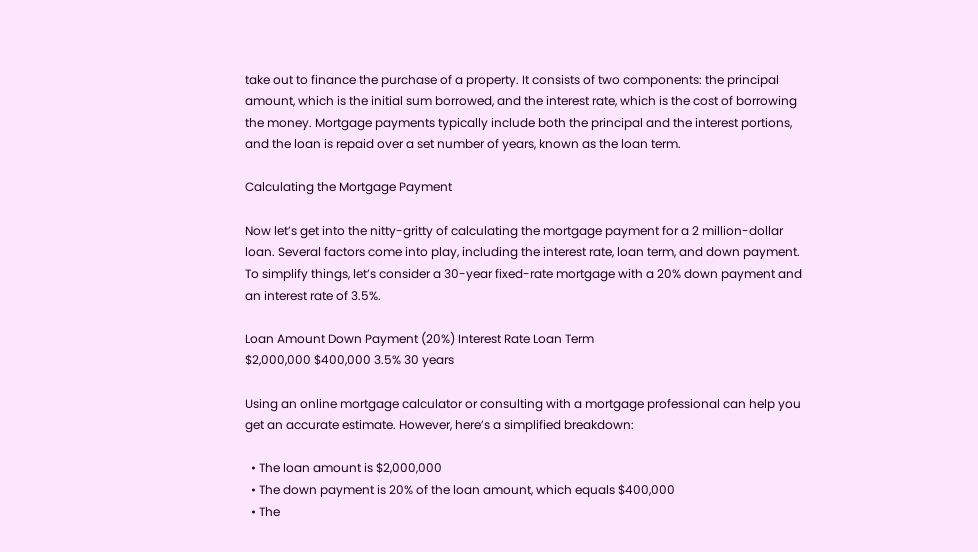take out to finance the purchase of a property. It consists of two components: the principal amount, which is the initial sum borrowed, and the interest rate, which is the cost of borrowing the money. Mortgage payments typically include both the principal and the interest portions, and the loan is repaid over a set number of years, known as the loan term.

Calculating the Mortgage Payment

Now let’s get into the nitty-gritty of calculating the mortgage payment for a 2 million-dollar loan. Several factors come into play, including the interest rate, loan term, and down payment. To simplify things, let’s consider a 30-year fixed-rate mortgage with a 20% down payment and an interest rate of 3.5%.

Loan Amount Down Payment (20%) Interest Rate Loan Term
$2,000,000 $400,000 3.5% 30 years

Using an online mortgage calculator or consulting with a mortgage professional can help you get an accurate estimate. However, here’s a simplified breakdown:

  • The loan amount is $2,000,000
  • The down payment is 20% of the loan amount, which equals $400,000
  • The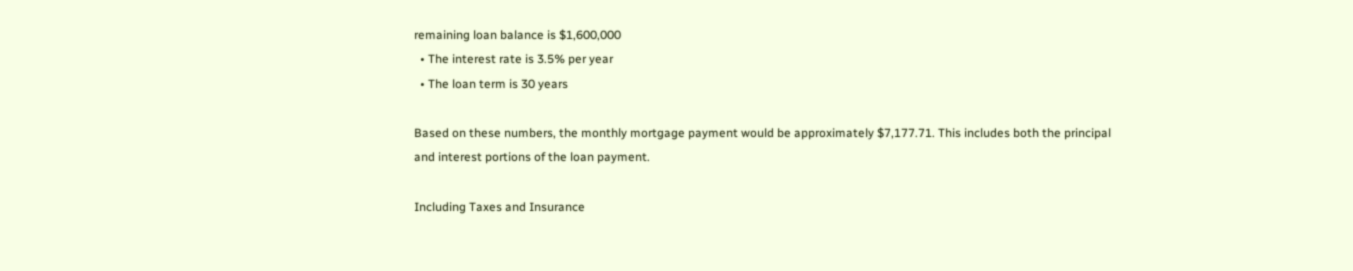remaining loan balance is $1,600,000
  • The interest rate is 3.5% per year
  • The loan term is 30 years

Based on these numbers, the monthly mortgage payment would be approximately $7,177.71. This includes both the principal and interest portions of the loan payment.

Including Taxes and Insurance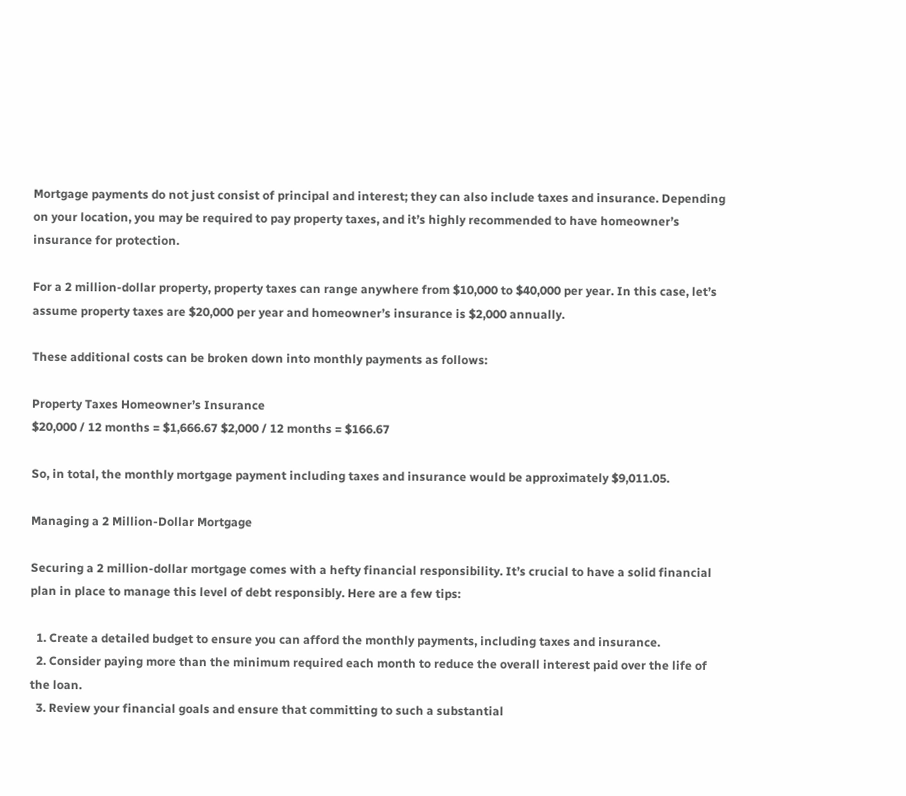Mortgage payments do not just consist of principal and interest; they can also include taxes and insurance. Depending on your location, you may be required to pay property taxes, and it’s highly recommended to have homeowner’s insurance for protection.

For a 2 million-dollar property, property taxes can range anywhere from $10,000 to $40,000 per year. In this case, let’s assume property taxes are $20,000 per year and homeowner’s insurance is $2,000 annually.

These additional costs can be broken down into monthly payments as follows:

Property Taxes Homeowner’s Insurance
$20,000 / 12 months = $1,666.67 $2,000 / 12 months = $166.67

So, in total, the monthly mortgage payment including taxes and insurance would be approximately $9,011.05.

Managing a 2 Million-Dollar Mortgage

Securing a 2 million-dollar mortgage comes with a hefty financial responsibility. It’s crucial to have a solid financial plan in place to manage this level of debt responsibly. Here are a few tips:

  1. Create a detailed budget to ensure you can afford the monthly payments, including taxes and insurance.
  2. Consider paying more than the minimum required each month to reduce the overall interest paid over the life of the loan.
  3. Review your financial goals and ensure that committing to such a substantial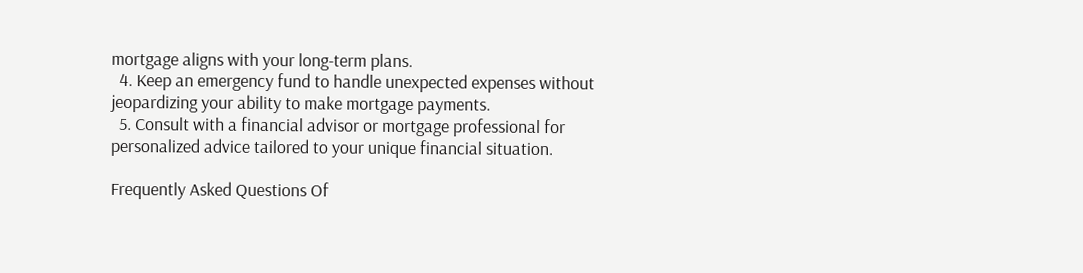mortgage aligns with your long-term plans.
  4. Keep an emergency fund to handle unexpected expenses without jeopardizing your ability to make mortgage payments.
  5. Consult with a financial advisor or mortgage professional for personalized advice tailored to your unique financial situation.

Frequently Asked Questions Of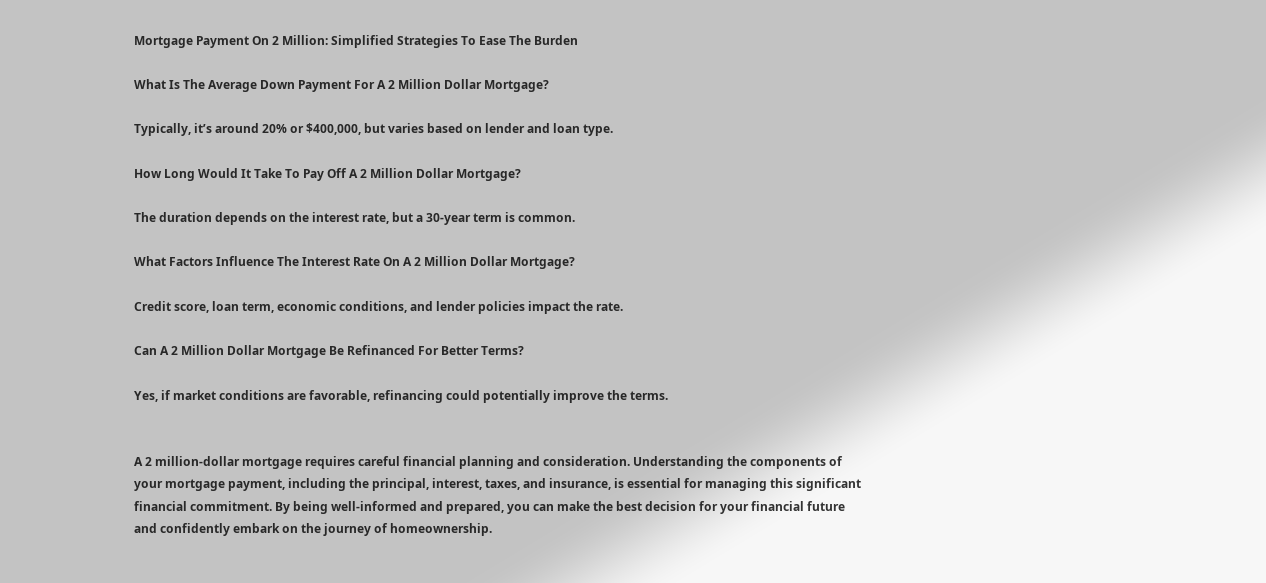Mortgage Payment On 2 Million: Simplified Strategies To Ease The Burden

What Is The Average Down Payment For A 2 Million Dollar Mortgage?

Typically, it’s around 20% or $400,000, but varies based on lender and loan type.

How Long Would It Take To Pay Off A 2 Million Dollar Mortgage?

The duration depends on the interest rate, but a 30-year term is common.

What Factors Influence The Interest Rate On A 2 Million Dollar Mortgage?

Credit score, loan term, economic conditions, and lender policies impact the rate.

Can A 2 Million Dollar Mortgage Be Refinanced For Better Terms?

Yes, if market conditions are favorable, refinancing could potentially improve the terms.


A 2 million-dollar mortgage requires careful financial planning and consideration. Understanding the components of your mortgage payment, including the principal, interest, taxes, and insurance, is essential for managing this significant financial commitment. By being well-informed and prepared, you can make the best decision for your financial future and confidently embark on the journey of homeownership.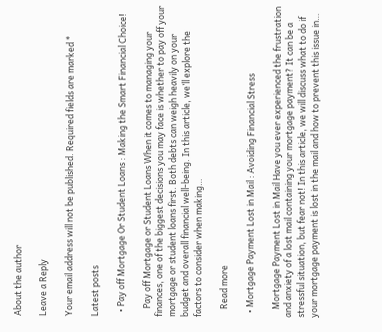About the author

Leave a Reply

Your email address will not be published. Required fields are marked *

Latest posts

  • Pay off Mortgage Or Student Loans : Making the Smart Financial Choice!

    Pay off Mortgage or Student Loans When it comes to managing your finances, one of the biggest decisions you may face is whether to pay off your mortgage or student loans first. Both debts can weigh heavily on your budget and overall financial well-being. In this article, we’ll explore the factors to consider when making…

    Read more

  • Mortgage Payment Lost in Mail : Avoiding Financial Stress

    Mortgage Payment Lost in Mail Have you ever experienced the frustration and anxiety of a lost mail containing your mortgage payment? It can be a stressful situation, but fear not! In this article, we will discuss what to do if your mortgage payment is lost in the mail and how to prevent this issue in…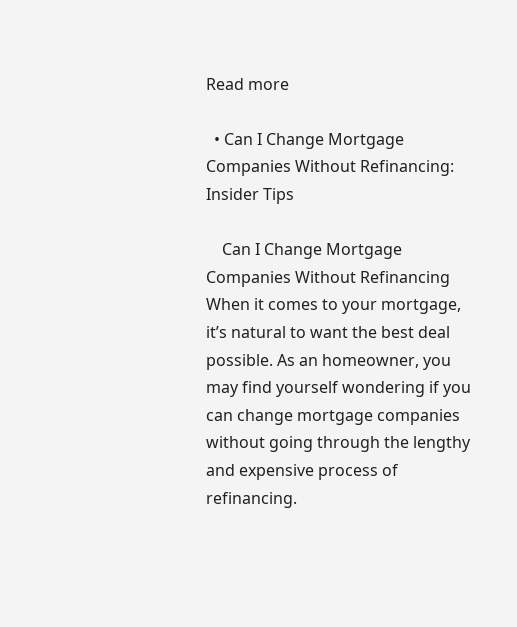Read more

  • Can I Change Mortgage Companies Without Refinancing: Insider Tips

    Can I Change Mortgage Companies Without Refinancing When it comes to your mortgage, it’s natural to want the best deal possible. As an homeowner, you may find yourself wondering if you can change mortgage companies without going through the lengthy and expensive process of refinancing.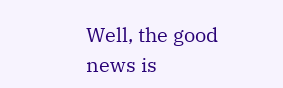Well, the good news is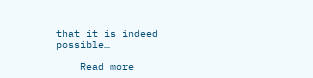that it is indeed possible…

    Read more